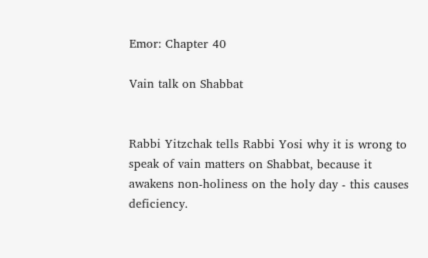Emor: Chapter 40

Vain talk on Shabbat


Rabbi Yitzchak tells Rabbi Yosi why it is wrong to speak of vain matters on Shabbat, because it awakens non-holiness on the holy day - this causes deficiency.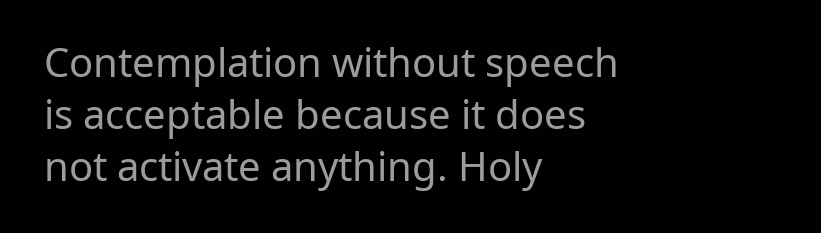Contemplation without speech is acceptable because it does not activate anything. Holy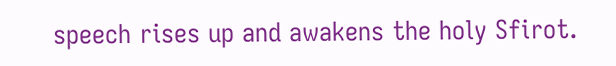speech rises up and awakens the holy Sfirot.